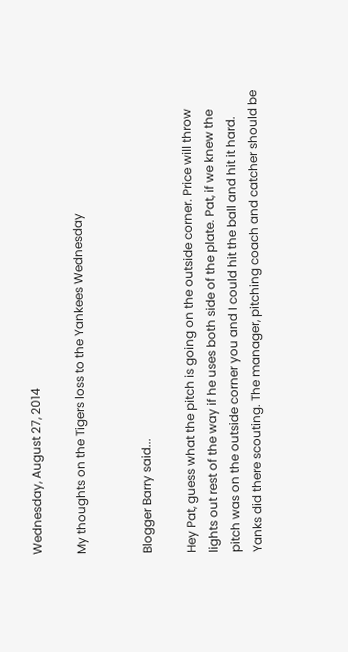Wednesday, August 27, 2014

My thoughts on the Tigers loss to the Yankees Wednesday


Blogger Barry said...

Hey Pat, guess what the pitch is going on the outside corner. Price will throw lights out rest of the way if he uses both side of the plate. Pat, if we knew the pitch was on the outside corner you and I could hit the ball and hit it hard. Yanks did there scouting. The manager, pitching coach and catcher should be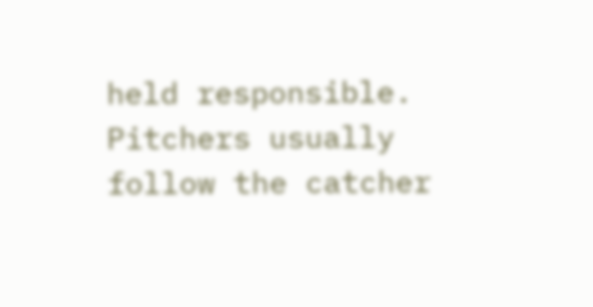held responsible. Pitchers usually follow the catcher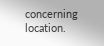concerning location.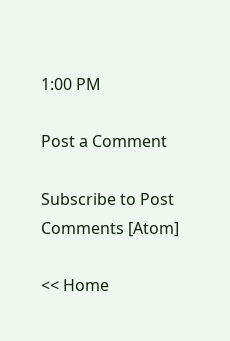1:00 PM

Post a Comment

Subscribe to Post Comments [Atom]

<< Home